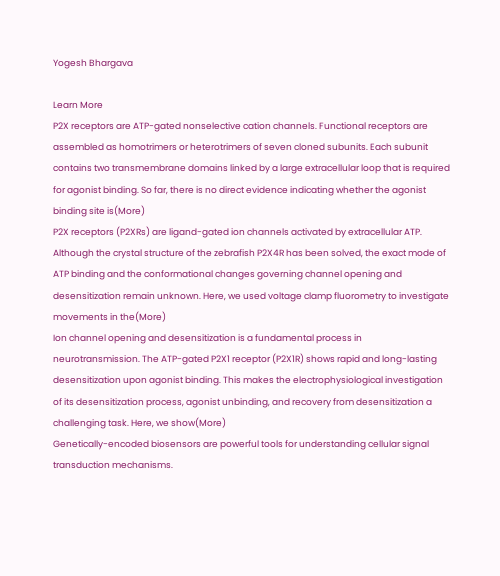Yogesh Bhargava

Learn More
P2X receptors are ATP-gated nonselective cation channels. Functional receptors are assembled as homotrimers or heterotrimers of seven cloned subunits. Each subunit contains two transmembrane domains linked by a large extracellular loop that is required for agonist binding. So far, there is no direct evidence indicating whether the agonist binding site is(More)
P2X receptors (P2XRs) are ligand-gated ion channels activated by extracellular ATP. Although the crystal structure of the zebrafish P2X4R has been solved, the exact mode of ATP binding and the conformational changes governing channel opening and desensitization remain unknown. Here, we used voltage clamp fluorometry to investigate movements in the(More)
Ion channel opening and desensitization is a fundamental process in neurotransmission. The ATP-gated P2X1 receptor (P2X1R) shows rapid and long-lasting desensitization upon agonist binding. This makes the electrophysiological investigation of its desensitization process, agonist unbinding, and recovery from desensitization a challenging task. Here, we show(More)
Genetically-encoded biosensors are powerful tools for understanding cellular signal transduction mechanisms.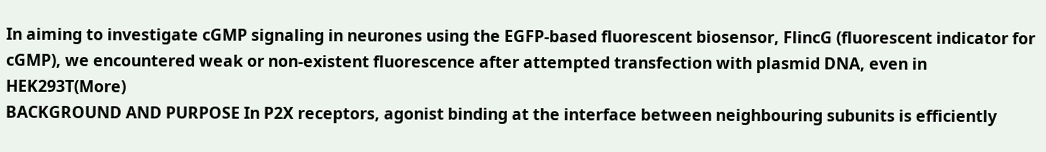In aiming to investigate cGMP signaling in neurones using the EGFP-based fluorescent biosensor, FlincG (fluorescent indicator for cGMP), we encountered weak or non-existent fluorescence after attempted transfection with plasmid DNA, even in HEK293T(More)
BACKGROUND AND PURPOSE In P2X receptors, agonist binding at the interface between neighbouring subunits is efficiently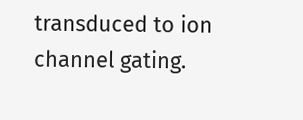transduced to ion channel gating.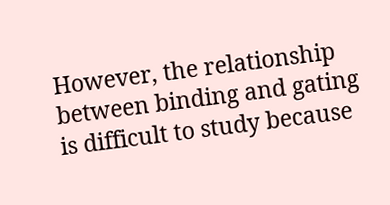However, the relationship between binding and gating is difficult to study because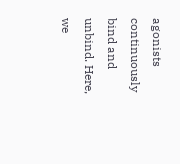agonists continuously bind and unbind. Here, we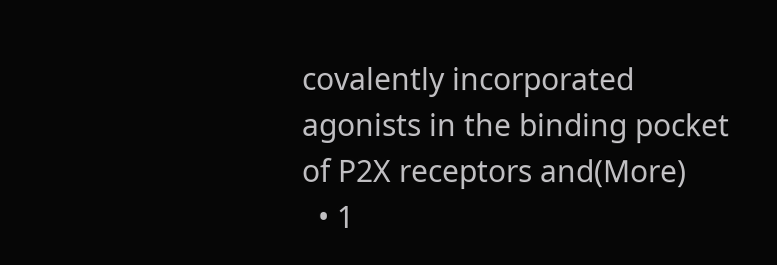covalently incorporated agonists in the binding pocket of P2X receptors and(More)
  • 1